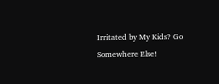Irritated by My Kids? Go Somewhere Else!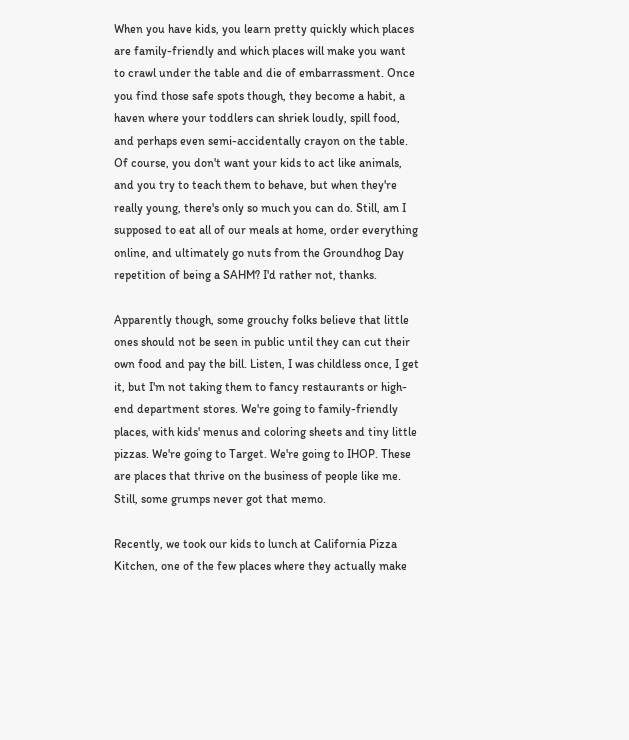When you have kids, you learn pretty quickly which places are family-friendly and which places will make you want to crawl under the table and die of embarrassment. Once you find those safe spots though, they become a habit, a haven where your toddlers can shriek loudly, spill food, and perhaps even semi-accidentally crayon on the table. Of course, you don't want your kids to act like animals, and you try to teach them to behave, but when they're really young, there's only so much you can do. Still, am I supposed to eat all of our meals at home, order everything online, and ultimately go nuts from the Groundhog Day repetition of being a SAHM? I'd rather not, thanks.

Apparently though, some grouchy folks believe that little ones should not be seen in public until they can cut their own food and pay the bill. Listen, I was childless once, I get it, but I'm not taking them to fancy restaurants or high-end department stores. We're going to family-friendly places, with kids' menus and coloring sheets and tiny little pizzas. We're going to Target. We're going to IHOP. These are places that thrive on the business of people like me. Still, some grumps never got that memo.

Recently, we took our kids to lunch at California Pizza Kitchen, one of the few places where they actually make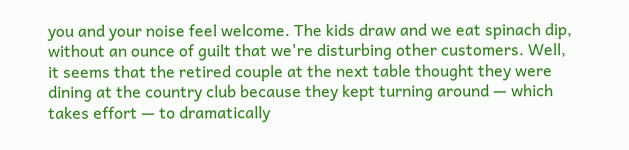you and your noise feel welcome. The kids draw and we eat spinach dip, without an ounce of guilt that we're disturbing other customers. Well, it seems that the retired couple at the next table thought they were dining at the country club because they kept turning around — which takes effort — to dramatically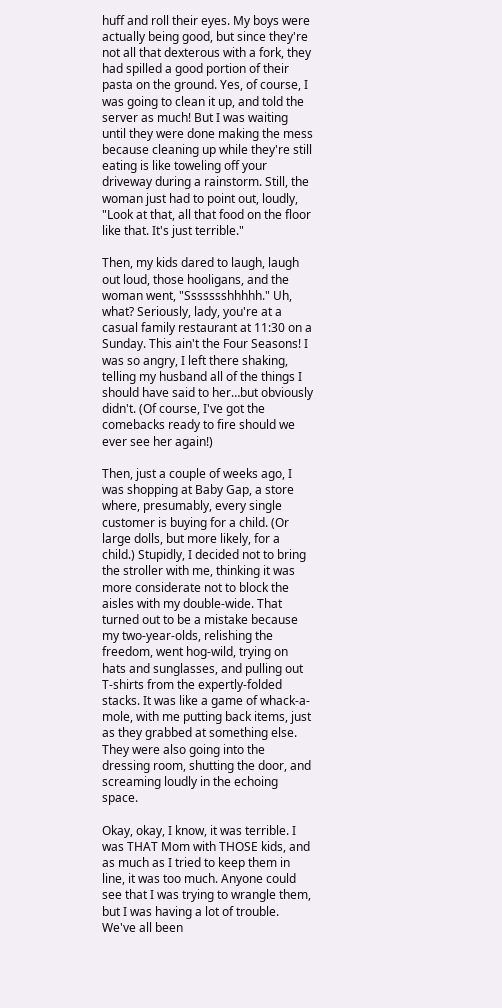huff and roll their eyes. My boys were actually being good, but since they're not all that dexterous with a fork, they had spilled a good portion of their pasta on the ground. Yes, of course, I was going to clean it up, and told the server as much! But I was waiting until they were done making the mess because cleaning up while they're still eating is like toweling off your driveway during a rainstorm. Still, the woman just had to point out, loudly, "Look at that, all that food on the floor like that. It's just terrible."

Then, my kids dared to laugh, laugh out loud, those hooligans, and the woman went, "Ssssssshhhhh." Uh, what? Seriously, lady, you're at a casual family restaurant at 11:30 on a Sunday. This ain't the Four Seasons! I was so angry, I left there shaking, telling my husband all of the things I should have said to her…but obviously didn't. (Of course, I've got the comebacks ready to fire should we ever see her again!)

Then, just a couple of weeks ago, I was shopping at Baby Gap, a store where, presumably, every single customer is buying for a child. (Or large dolls, but more likely, for a child.) Stupidly, I decided not to bring the stroller with me, thinking it was more considerate not to block the aisles with my double-wide. That turned out to be a mistake because my two-year-olds, relishing the freedom, went hog-wild, trying on hats and sunglasses, and pulling out T-shirts from the expertly-folded stacks. It was like a game of whack-a-mole, with me putting back items, just as they grabbed at something else. They were also going into the dressing room, shutting the door, and screaming loudly in the echoing space.

Okay, okay, I know, it was terrible. I was THAT Mom with THOSE kids, and as much as I tried to keep them in line, it was too much. Anyone could see that I was trying to wrangle them, but I was having a lot of trouble. We've all been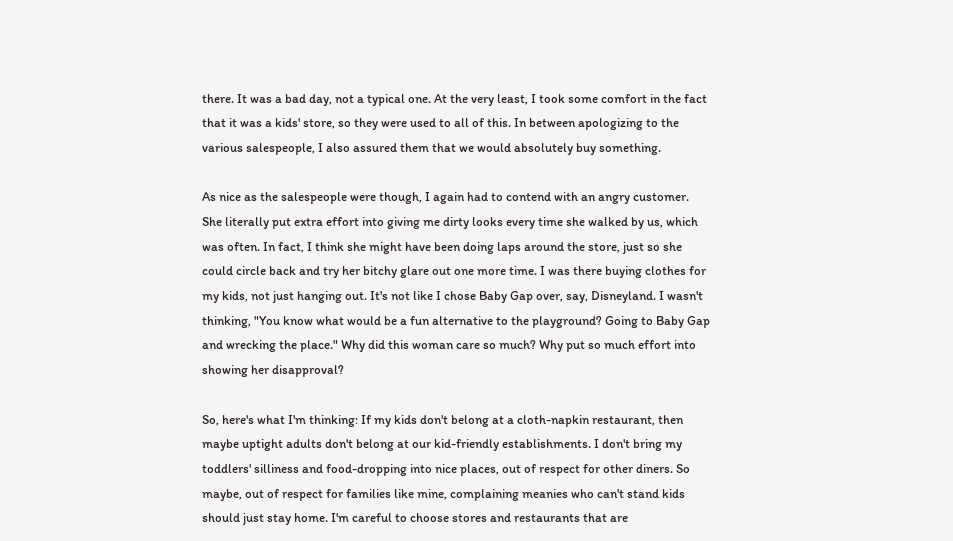there. It was a bad day, not a typical one. At the very least, I took some comfort in the fact that it was a kids' store, so they were used to all of this. In between apologizing to the various salespeople, I also assured them that we would absolutely buy something.

As nice as the salespeople were though, I again had to contend with an angry customer. She literally put extra effort into giving me dirty looks every time she walked by us, which was often. In fact, I think she might have been doing laps around the store, just so she could circle back and try her bitchy glare out one more time. I was there buying clothes for my kids, not just hanging out. It's not like I chose Baby Gap over, say, Disneyland. I wasn't thinking, "You know what would be a fun alternative to the playground? Going to Baby Gap and wrecking the place." Why did this woman care so much? Why put so much effort into showing her disapproval?

So, here's what I'm thinking: If my kids don't belong at a cloth-napkin restaurant, then maybe uptight adults don't belong at our kid-friendly establishments. I don't bring my toddlers' silliness and food-dropping into nice places, out of respect for other diners. So maybe, out of respect for families like mine, complaining meanies who can't stand kids should just stay home. I'm careful to choose stores and restaurants that are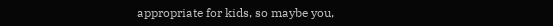appropriate for kids, so maybe you,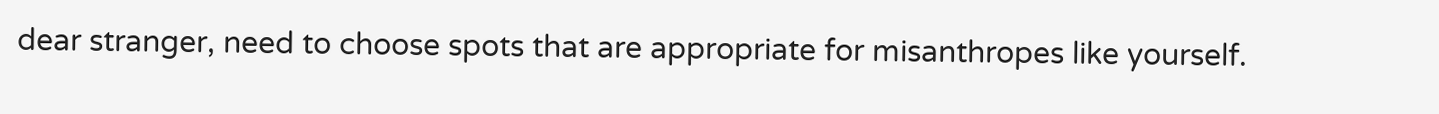dear stranger, need to choose spots that are appropriate for misanthropes like yourself.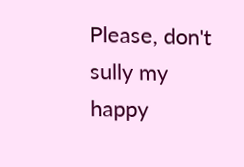Please, don't sully my happy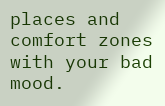places and comfort zones with your bad mood.